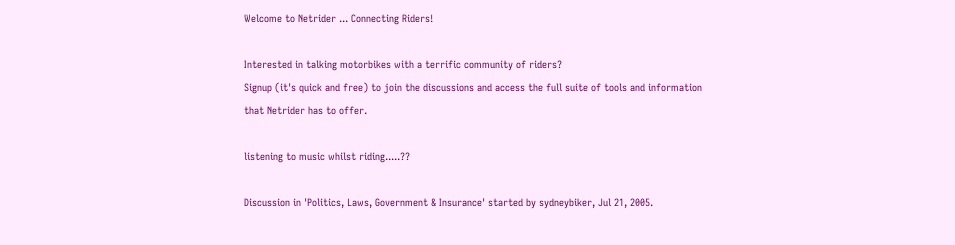Welcome to Netrider ... Connecting Riders!

Interested in talking motorbikes with a terrific community of riders?
Signup (it's quick and free) to join the discussions and access the full suite of tools and information that Netrider has to offer.

listening to music whilst riding.....??

Discussion in 'Politics, Laws, Government & Insurance' started by sydneybiker, Jul 21, 2005.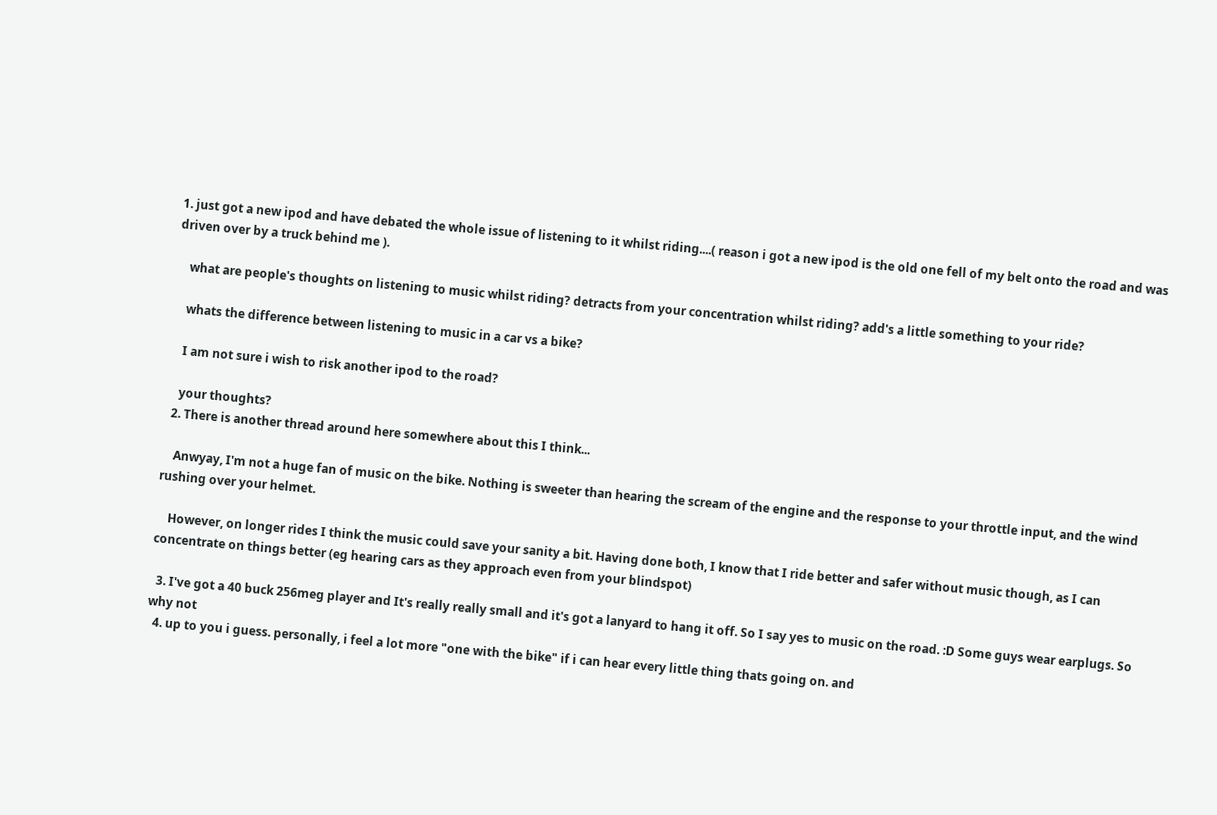1. just got a new ipod and have debated the whole issue of listening to it whilst riding....( reason i got a new ipod is the old one fell of my belt onto the road and was driven over by a truck behind me ).

    what are people's thoughts on listening to music whilst riding? detracts from your concentration whilst riding? add's a little something to your ride?

    whats the difference between listening to music in a car vs a bike?

    I am not sure i wish to risk another ipod to the road?

    your thoughts?
  2. There is another thread around here somewhere about this I think...

    Anwyay, I'm not a huge fan of music on the bike. Nothing is sweeter than hearing the scream of the engine and the response to your throttle input, and the wind rushing over your helmet.

    However, on longer rides I think the music could save your sanity a bit. Having done both, I know that I ride better and safer without music though, as I can concentrate on things better (eg hearing cars as they approach even from your blindspot)

  3. I've got a 40 buck 256meg player and It's really really small and it's got a lanyard to hang it off. So I say yes to music on the road. :D Some guys wear earplugs. So why not
  4. up to you i guess. personally, i feel a lot more "one with the bike" if i can hear every little thing thats going on. and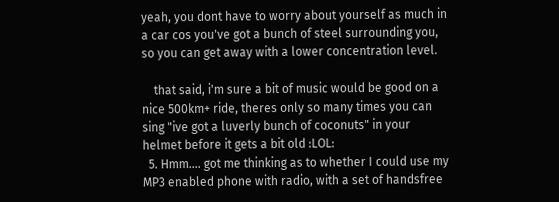yeah, you dont have to worry about yourself as much in a car cos you've got a bunch of steel surrounding you, so you can get away with a lower concentration level.

    that said, i'm sure a bit of music would be good on a nice 500km+ ride, theres only so many times you can sing "ive got a luverly bunch of coconuts" in your helmet before it gets a bit old :LOL:
  5. Hmm.... got me thinking as to whether I could use my MP3 enabled phone with radio, with a set of handsfree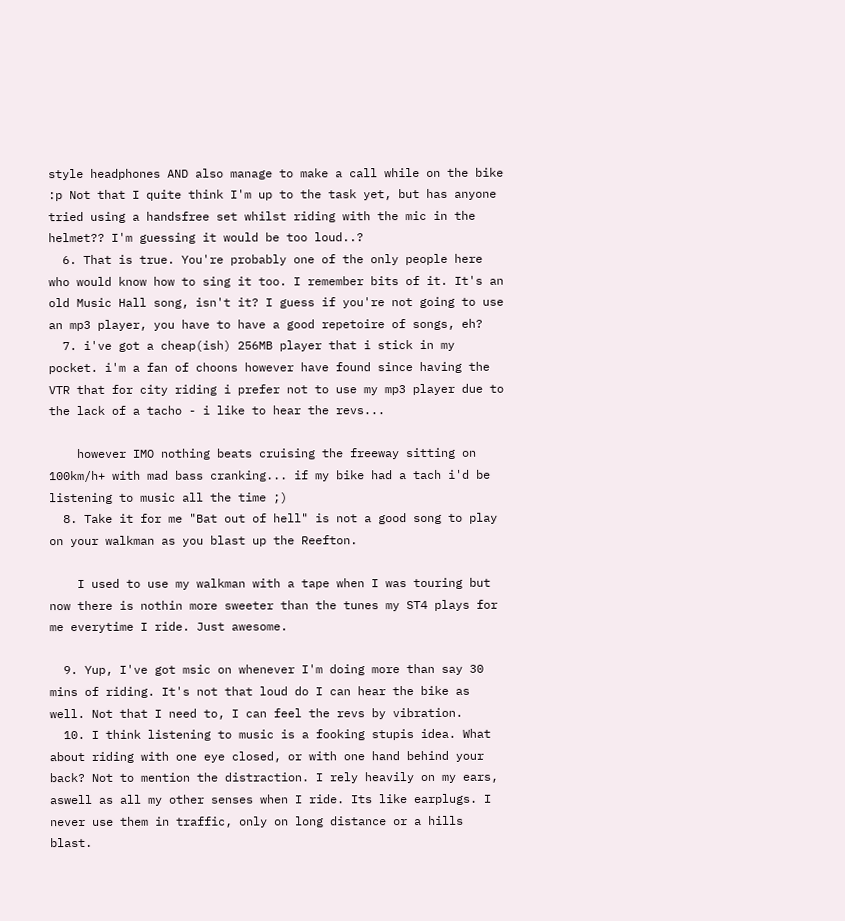style headphones AND also manage to make a call while on the bike :p Not that I quite think I'm up to the task yet, but has anyone tried using a handsfree set whilst riding with the mic in the helmet?? I'm guessing it would be too loud..?
  6. That is true. You're probably one of the only people here who would know how to sing it too. I remember bits of it. It's an old Music Hall song, isn't it? I guess if you're not going to use an mp3 player, you have to have a good repetoire of songs, eh?
  7. i've got a cheap(ish) 256MB player that i stick in my pocket. i'm a fan of choons however have found since having the VTR that for city riding i prefer not to use my mp3 player due to the lack of a tacho - i like to hear the revs...

    however IMO nothing beats cruising the freeway sitting on 100km/h+ with mad bass cranking... if my bike had a tach i'd be listening to music all the time ;)
  8. Take it for me "Bat out of hell" is not a good song to play on your walkman as you blast up the Reefton.

    I used to use my walkman with a tape when I was touring but now there is nothin more sweeter than the tunes my ST4 plays for me everytime I ride. Just awesome.

  9. Yup, I've got msic on whenever I'm doing more than say 30 mins of riding. It's not that loud do I can hear the bike as well. Not that I need to, I can feel the revs by vibration.
  10. I think listening to music is a fooking stupis idea. What about riding with one eye closed, or with one hand behind your back? Not to mention the distraction. I rely heavily on my ears, aswell as all my other senses when I ride. Its like earplugs. I never use them in traffic, only on long distance or a hills blast.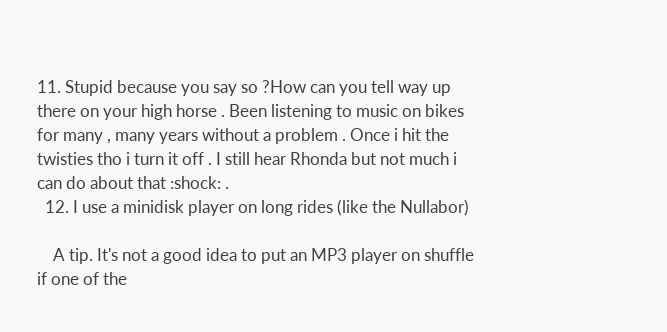11. Stupid because you say so ?How can you tell way up there on your high horse . Been listening to music on bikes for many , many years without a problem . Once i hit the twisties tho i turn it off . I still hear Rhonda but not much i can do about that :shock: .
  12. I use a minidisk player on long rides (like the Nullabor)

    A tip. It's not a good idea to put an MP3 player on shuffle if one of the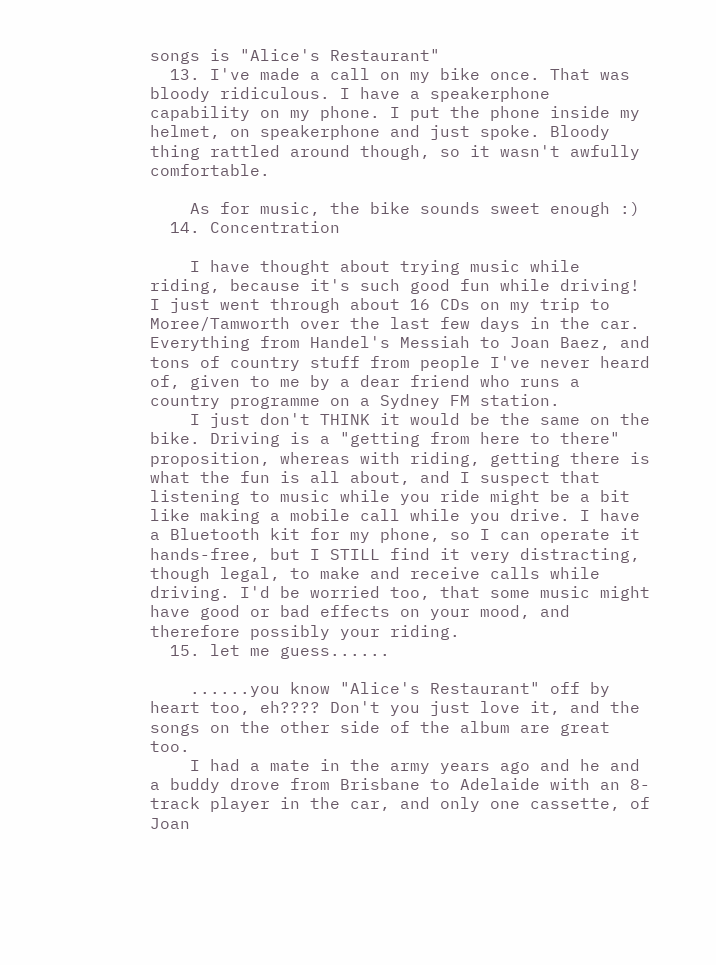songs is "Alice's Restaurant"
  13. I've made a call on my bike once. That was bloody ridiculous. I have a speakerphone capability on my phone. I put the phone inside my helmet, on speakerphone and just spoke. Bloody thing rattled around though, so it wasn't awfully comfortable.

    As for music, the bike sounds sweet enough :)
  14. Concentration

    I have thought about trying music while riding, because it's such good fun while driving! I just went through about 16 CDs on my trip to Moree/Tamworth over the last few days in the car. Everything from Handel's Messiah to Joan Baez, and tons of country stuff from people I've never heard of, given to me by a dear friend who runs a country programme on a Sydney FM station.
    I just don't THINK it would be the same on the bike. Driving is a "getting from here to there" proposition, whereas with riding, getting there is what the fun is all about, and I suspect that listening to music while you ride might be a bit like making a mobile call while you drive. I have a Bluetooth kit for my phone, so I can operate it hands-free, but I STILL find it very distracting, though legal, to make and receive calls while driving. I'd be worried too, that some music might have good or bad effects on your mood, and therefore possibly your riding.
  15. let me guess......

    ......you know "Alice's Restaurant" off by heart too, eh???? Don't you just love it, and the songs on the other side of the album are great too.
    I had a mate in the army years ago and he and a buddy drove from Brisbane to Adelaide with an 8-track player in the car, and only one cassette, of Joan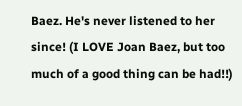Baez. He's never listened to her since! (I LOVE Joan Baez, but too much of a good thing can be had!!)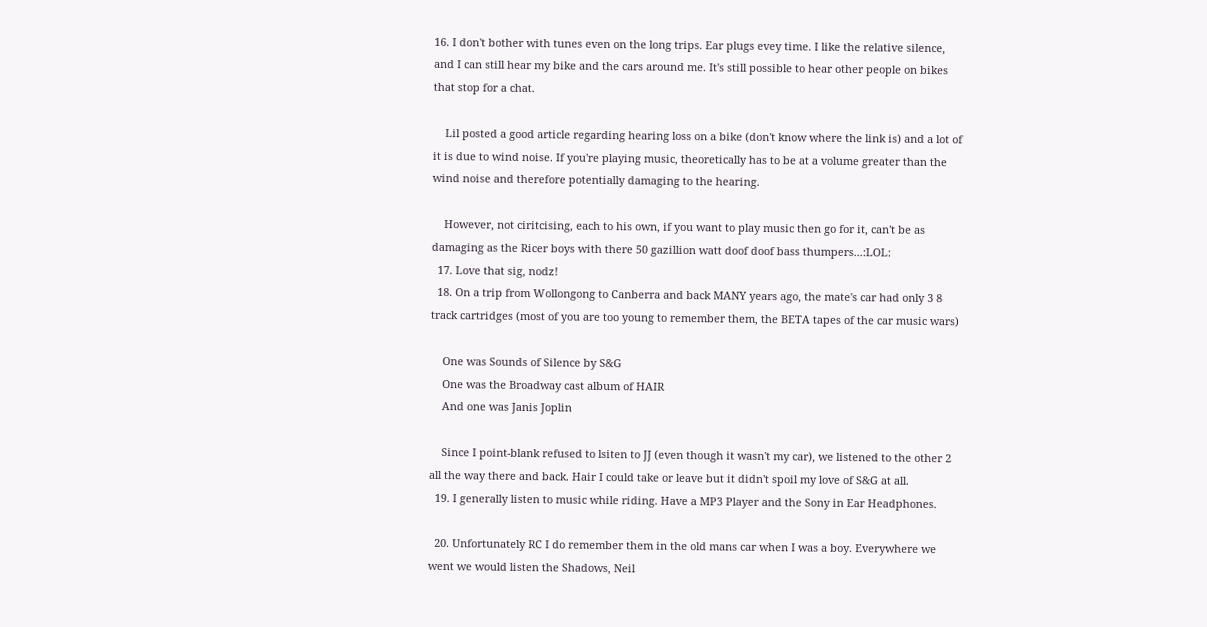16. I don't bother with tunes even on the long trips. Ear plugs evey time. I like the relative silence, and I can still hear my bike and the cars around me. It's still possible to hear other people on bikes that stop for a chat.

    Lil posted a good article regarding hearing loss on a bike (don't know where the link is) and a lot of it is due to wind noise. If you're playing music, theoretically has to be at a volume greater than the wind noise and therefore potentially damaging to the hearing.

    However, not ciritcising, each to his own, if you want to play music then go for it, can't be as damaging as the Ricer boys with there 50 gazillion watt doof doof bass thumpers...:LOL:
  17. Love that sig, nodz!
  18. On a trip from Wollongong to Canberra and back MANY years ago, the mate's car had only 3 8 track cartridges (most of you are too young to remember them, the BETA tapes of the car music wars)

    One was Sounds of Silence by S&G
    One was the Broadway cast album of HAIR
    And one was Janis Joplin

    Since I point-blank refused to lsiten to JJ (even though it wasn't my car), we listened to the other 2 all the way there and back. Hair I could take or leave but it didn't spoil my love of S&G at all.
  19. I generally listen to music while riding. Have a MP3 Player and the Sony in Ear Headphones.

  20. Unfortunately RC I do remember them in the old mans car when I was a boy. Everywhere we went we would listen the Shadows, Neil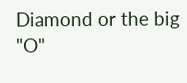Diamond or the big "O"